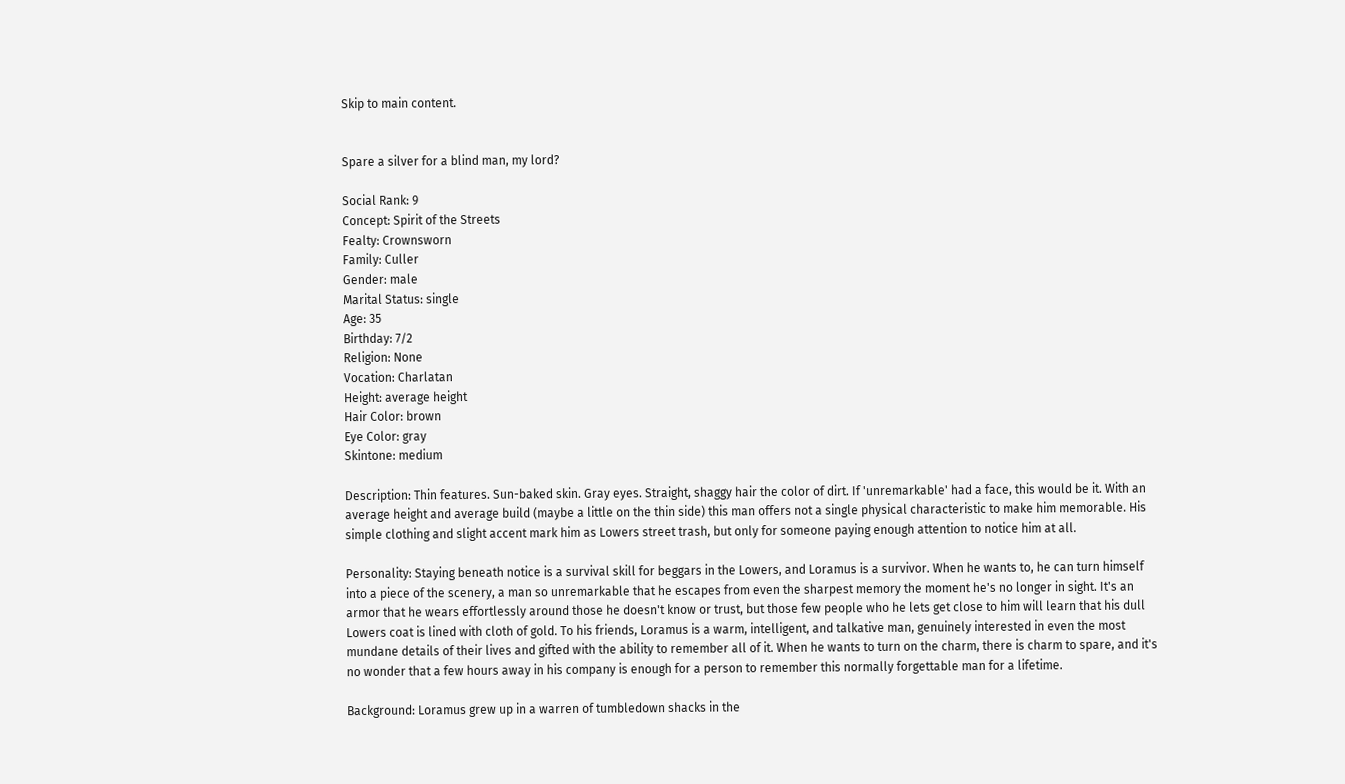Skip to main content.


Spare a silver for a blind man, my lord?

Social Rank: 9
Concept: Spirit of the Streets
Fealty: Crownsworn
Family: Culler
Gender: male
Marital Status: single
Age: 35
Birthday: 7/2
Religion: None
Vocation: Charlatan
Height: average height
Hair Color: brown
Eye Color: gray
Skintone: medium

Description: Thin features. Sun-baked skin. Gray eyes. Straight, shaggy hair the color of dirt. If 'unremarkable' had a face, this would be it. With an average height and average build (maybe a little on the thin side) this man offers not a single physical characteristic to make him memorable. His simple clothing and slight accent mark him as Lowers street trash, but only for someone paying enough attention to notice him at all.

Personality: Staying beneath notice is a survival skill for beggars in the Lowers, and Loramus is a survivor. When he wants to, he can turn himself into a piece of the scenery, a man so unremarkable that he escapes from even the sharpest memory the moment he's no longer in sight. It's an armor that he wears effortlessly around those he doesn't know or trust, but those few people who he lets get close to him will learn that his dull Lowers coat is lined with cloth of gold. To his friends, Loramus is a warm, intelligent, and talkative man, genuinely interested in even the most mundane details of their lives and gifted with the ability to remember all of it. When he wants to turn on the charm, there is charm to spare, and it's no wonder that a few hours away in his company is enough for a person to remember this normally forgettable man for a lifetime.

Background: Loramus grew up in a warren of tumbledown shacks in the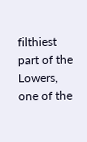filthiest part of the Lowers, one of the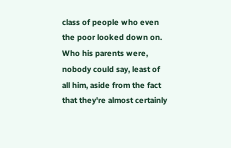class of people who even the poor looked down on. Who his parents were, nobody could say, least of all him, aside from the fact that they're almost certainly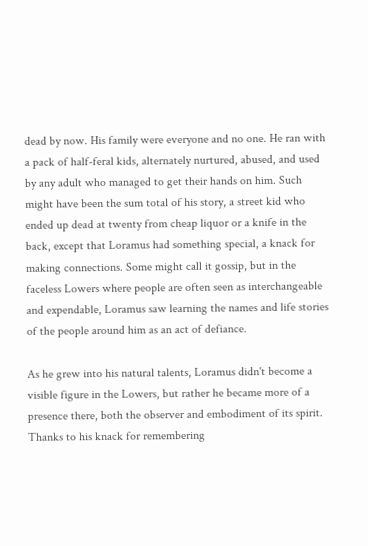dead by now. His family were everyone and no one. He ran with a pack of half-feral kids, alternately nurtured, abused, and used by any adult who managed to get their hands on him. Such might have been the sum total of his story, a street kid who ended up dead at twenty from cheap liquor or a knife in the back, except that Loramus had something special, a knack for making connections. Some might call it gossip, but in the faceless Lowers where people are often seen as interchangeable and expendable, Loramus saw learning the names and life stories of the people around him as an act of defiance.

As he grew into his natural talents, Loramus didn't become a visible figure in the Lowers, but rather he became more of a presence there, both the observer and embodiment of its spirit. Thanks to his knack for remembering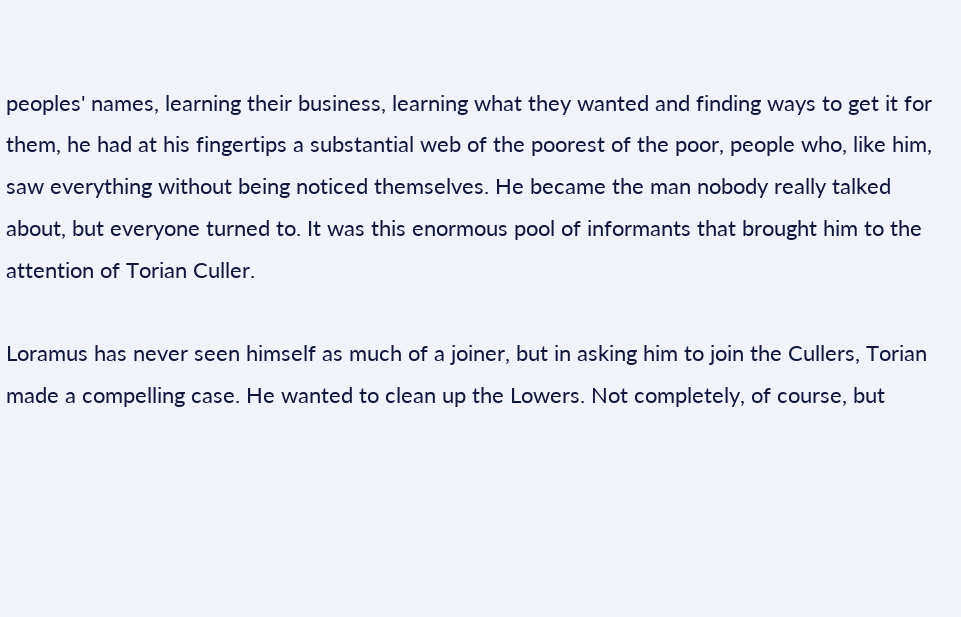peoples' names, learning their business, learning what they wanted and finding ways to get it for them, he had at his fingertips a substantial web of the poorest of the poor, people who, like him, saw everything without being noticed themselves. He became the man nobody really talked about, but everyone turned to. It was this enormous pool of informants that brought him to the attention of Torian Culler.

Loramus has never seen himself as much of a joiner, but in asking him to join the Cullers, Torian made a compelling case. He wanted to clean up the Lowers. Not completely, of course, but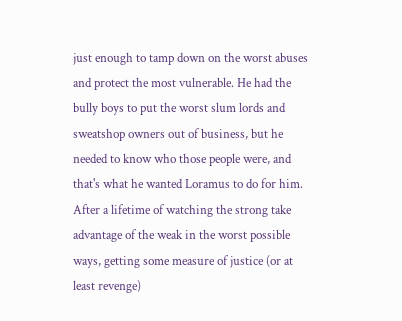just enough to tamp down on the worst abuses and protect the most vulnerable. He had the bully boys to put the worst slum lords and sweatshop owners out of business, but he needed to know who those people were, and that's what he wanted Loramus to do for him. After a lifetime of watching the strong take advantage of the weak in the worst possible ways, getting some measure of justice (or at least revenge)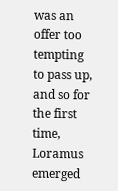was an offer too tempting to pass up, and so for the first time, Loramus emerged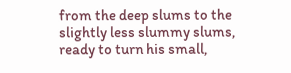from the deep slums to the slightly less slummy slums, ready to turn his small,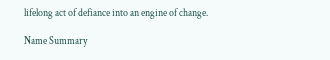lifelong act of defiance into an engine of change.

Name Summary